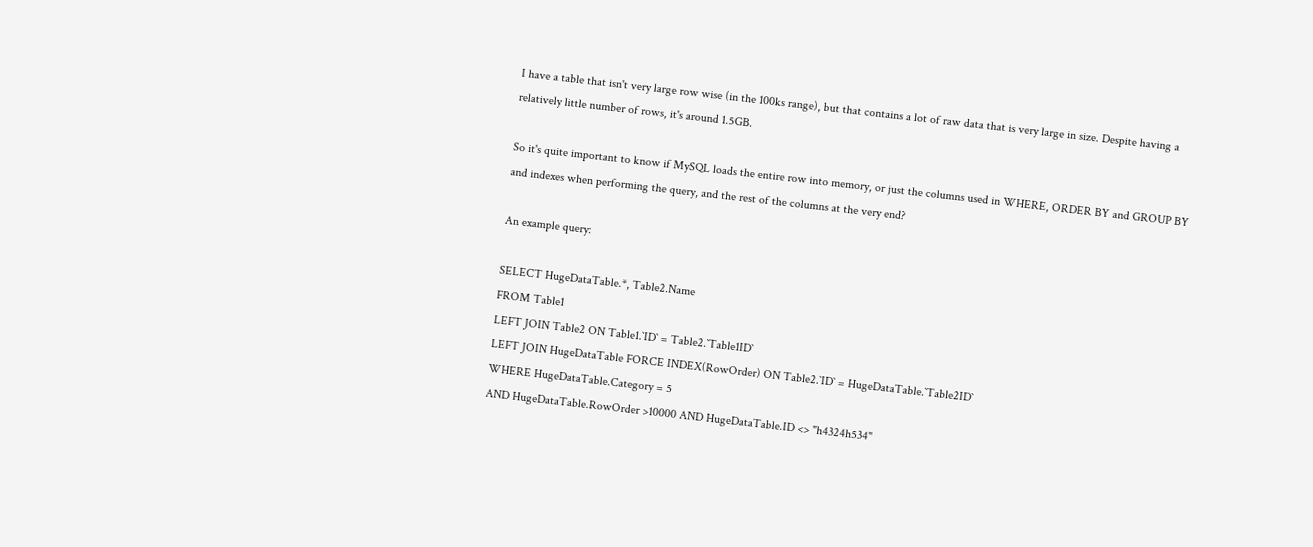I have a table that isn't very large row wise (in the 100ks range), but that contains a lot of raw data that is very large in size. Despite having a relatively little number of rows, it's around 1.5GB.

So it's quite important to know if MySQL loads the entire row into memory, or just the columns used in WHERE, ORDER BY and GROUP BY and indexes when performing the query, and the rest of the columns at the very end?

An example query:

SELECT HugeDataTable.*, Table2.Name
FROM Table1
LEFT JOIN Table2 ON Table1.`ID` = Table2.`Table1ID`
LEFT JOIN HugeDataTable FORCE INDEX(RowOrder) ON Table2.`ID` = HugeDataTable.`Table2ID`
WHERE HugeDataTable.Category = 5
AND HugeDataTable.RowOrder >10000 AND HugeDataTable.ID <> "h4324h534"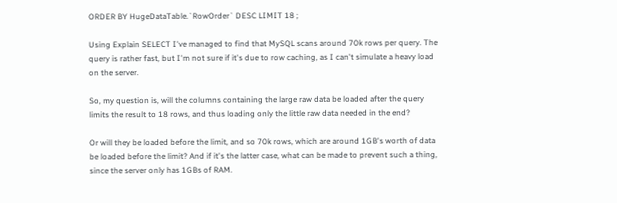ORDER BY HugeDataTable.`RowOrder` DESC LIMIT 18 ;

Using Explain SELECT I've managed to find that MySQL scans around 70k rows per query. The query is rather fast, but I'm not sure if it's due to row caching, as I can't simulate a heavy load on the server.

So, my question is, will the columns containing the large raw data be loaded after the query limits the result to 18 rows, and thus loading only the little raw data needed in the end?

Or will they be loaded before the limit, and so 70k rows, which are around 1GB's worth of data be loaded before the limit? And if it's the latter case, what can be made to prevent such a thing, since the server only has 1GBs of RAM.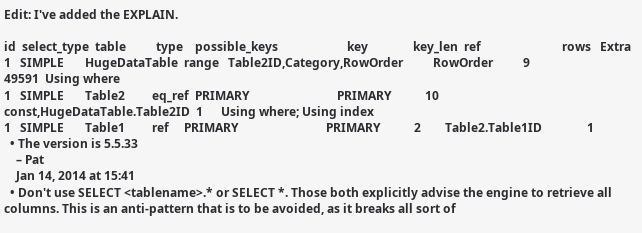Edit: I've added the EXPLAIN.

id  select_type  table          type    possible_keys                       key               key_len  ref                           rows   Extra
1   SIMPLE       HugeDataTable  range   Table2ID,Category,RowOrder          RowOrder          9                                      49591  Using where
1   SIMPLE       Table2         eq_ref  PRIMARY                             PRIMARY           10       const,HugeDataTable.Table2ID  1      Using where; Using index
1   SIMPLE       Table1         ref     PRIMARY                             PRIMARY           2        Table2.Table1ID               1
  • The version is 5.5.33
    – Pat
    Jan 14, 2014 at 15:41
  • Don't use SELECT <tablename>.* or SELECT *. Those both explicitly advise the engine to retrieve all columns. This is an anti-pattern that is to be avoided, as it breaks all sort of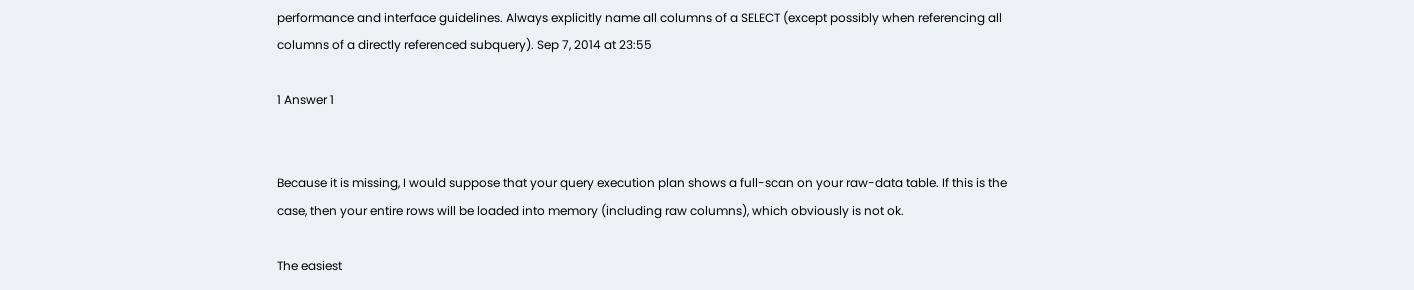performance and interface guidelines. Always explicitly name all columns of a SELECT (except possibly when referencing all columns of a directly referenced subquery). Sep 7, 2014 at 23:55

1 Answer 1


Because it is missing, I would suppose that your query execution plan shows a full-scan on your raw-data table. If this is the case, then your entire rows will be loaded into memory (including raw columns), which obviously is not ok.

The easiest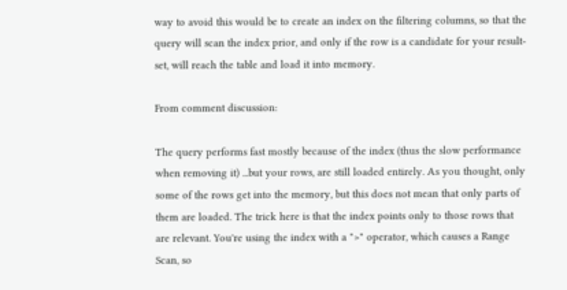way to avoid this would be to create an index on the filtering columns, so that the query will scan the index prior, and only if the row is a candidate for your result-set, will reach the table and load it into memory.

From comment discussion:

The query performs fast mostly because of the index (thus the slow performance when removing it) ...but your rows, are still loaded entirely. As you thought, only some of the rows get into the memory, but this does not mean that only parts of them are loaded. The trick here is that the index points only to those rows that are relevant. You're using the index with a ">" operator, which causes a Range Scan, so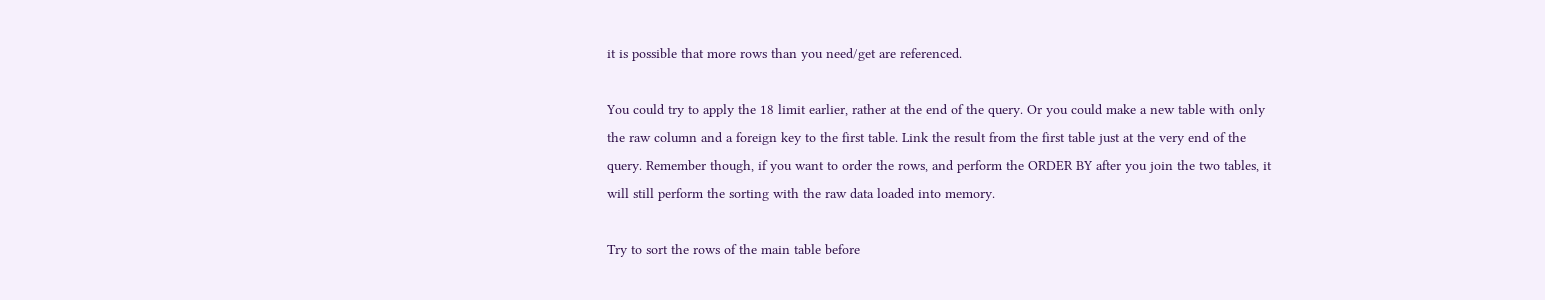it is possible that more rows than you need/get are referenced.

You could try to apply the 18 limit earlier, rather at the end of the query. Or you could make a new table with only the raw column and a foreign key to the first table. Link the result from the first table just at the very end of the query. Remember though, if you want to order the rows, and perform the ORDER BY after you join the two tables, it will still perform the sorting with the raw data loaded into memory.

Try to sort the rows of the main table before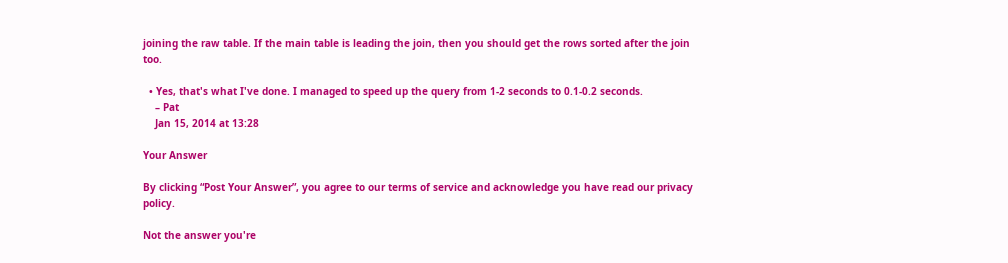joining the raw table. If the main table is leading the join, then you should get the rows sorted after the join too.

  • Yes, that's what I've done. I managed to speed up the query from 1-2 seconds to 0.1-0.2 seconds.
    – Pat
    Jan 15, 2014 at 13:28

Your Answer

By clicking “Post Your Answer”, you agree to our terms of service and acknowledge you have read our privacy policy.

Not the answer you're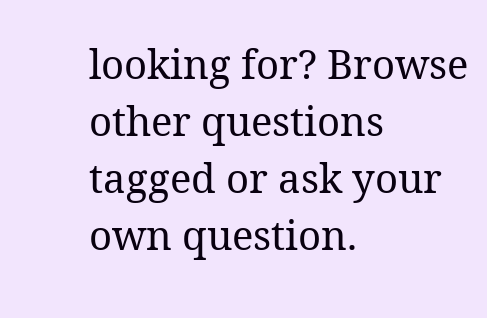looking for? Browse other questions tagged or ask your own question.